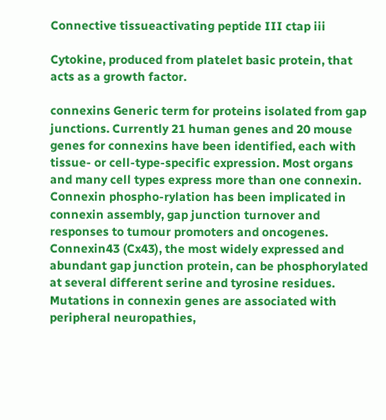Connective tissueactivating peptide III ctap iii

Cytokine, produced from platelet basic protein, that acts as a growth factor.

connexins Generic term for proteins isolated from gap junctions. Currently 21 human genes and 20 mouse genes for connexins have been identified, each with tissue- or cell-type-specific expression. Most organs and many cell types express more than one connexin. Connexin phospho-rylation has been implicated in connexin assembly, gap junction turnover and responses to tumour promoters and oncogenes. Connexin43 (Cx43), the most widely expressed and abundant gap junction protein, can be phosphorylated at several different serine and tyrosine residues. Mutations in connexin genes are associated with peripheral neuropathies,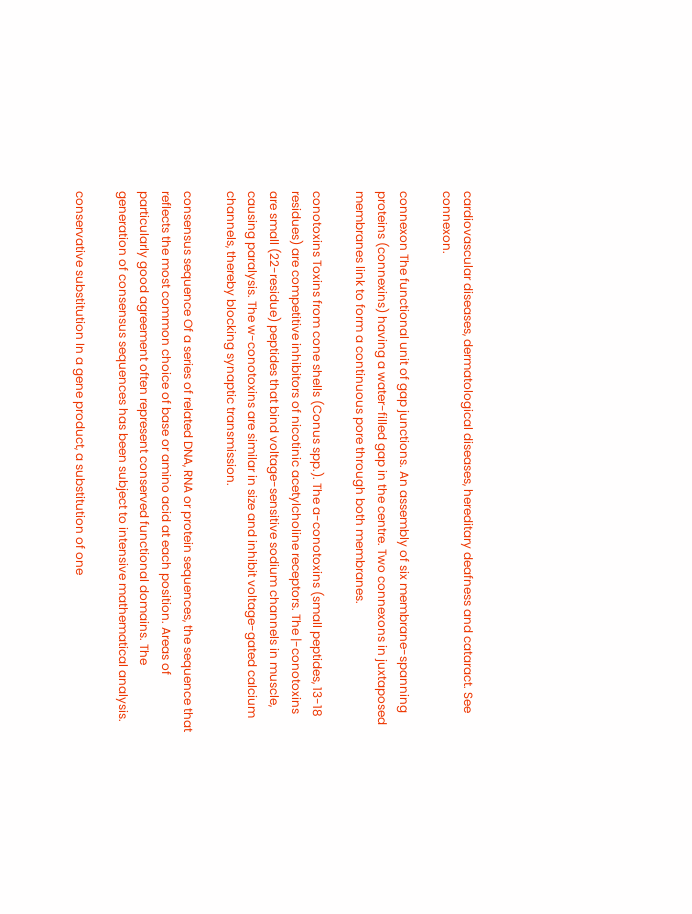cardiovascular diseases, dermatological diseases, hereditary deafness and cataract. See connexon.

connexon The functional unit of gap junctions. An assembly of six membrane-spanning proteins (connexins) having a water-filled gap in the centre. Two connexons in juxtaposed membranes link to form a continuous pore through both membranes.

conotoxins Toxins from cone shells (Conus spp.). The a-conotoxins (small peptides, 13-18 residues) are competitive inhibitors of nicotinic acetylcholine receptors. The |-conotoxins are small (22-residue) peptides that bind voltage-sensitive sodium channels in muscle, causing paralysis. The w-conotoxins are similar in size and inhibit voltage-gated calcium channels, thereby blocking synaptic transmission.

consensus sequence Of a series of related DNA, RNA or protein sequences, the sequence that reflects the most common choice of base or amino acid at each position. Areas of particularly good agreement often represent conserved functional domains. The generation of consensus sequences has been subject to intensive mathematical analysis.

conservative substitution In a gene product, a substitution of one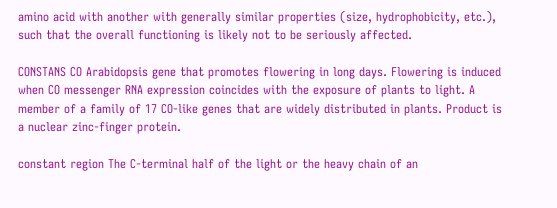amino acid with another with generally similar properties (size, hydrophobicity, etc.), such that the overall functioning is likely not to be seriously affected.

CONSTANS CO Arabidopsis gene that promotes flowering in long days. Flowering is induced when CO messenger RNA expression coincides with the exposure of plants to light. A member of a family of 17 CO-like genes that are widely distributed in plants. Product is a nuclear zinc-finger protein.

constant region The C-terminal half of the light or the heavy chain of an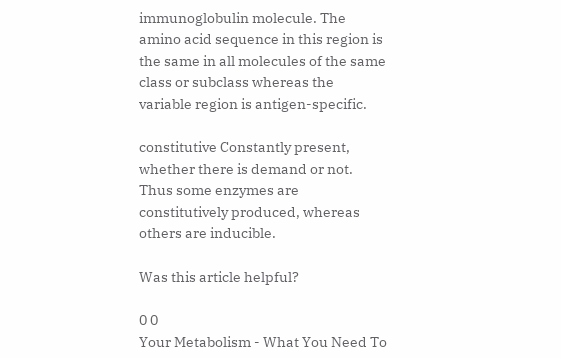immunoglobulin molecule. The amino acid sequence in this region is the same in all molecules of the same class or subclass whereas the variable region is antigen-specific.

constitutive Constantly present, whether there is demand or not. Thus some enzymes are constitutively produced, whereas others are inducible.

Was this article helpful?

0 0
Your Metabolism - What You Need To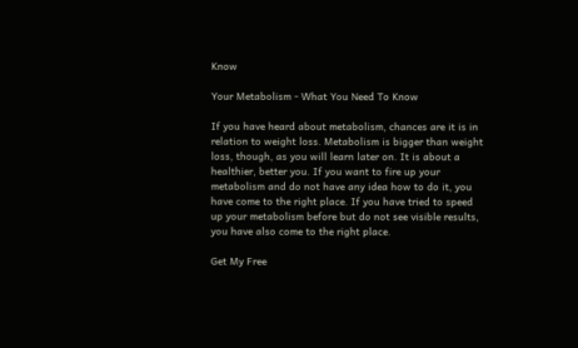Know

Your Metabolism - What You Need To Know

If you have heard about metabolism, chances are it is in relation to weight loss. Metabolism is bigger than weight loss, though, as you will learn later on. It is about a healthier, better you. If you want to fire up your metabolism and do not have any idea how to do it, you have come to the right place. If you have tried to speed up your metabolism before but do not see visible results, you have also come to the right place.

Get My Free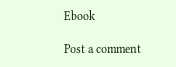Ebook

Post a comment